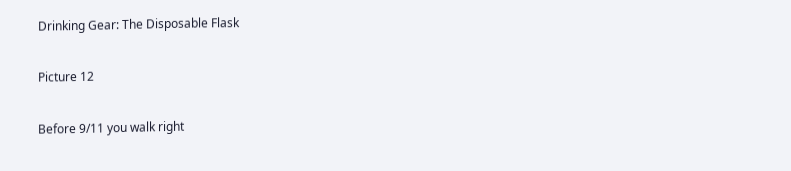Drinking Gear: The Disposable Flask

Picture 12

Before 9/11 you walk right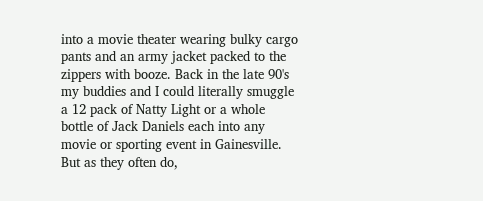into a movie theater wearing bulky cargo pants and an army jacket packed to the zippers with booze. Back in the late 90's my buddies and I could literally smuggle a 12 pack of Natty Light or a whole bottle of Jack Daniels each into any movie or sporting event in Gainesville. But as they often do,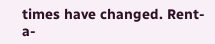times have changed. Rent-a-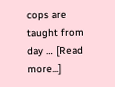cops are taught from day … [Read more...]